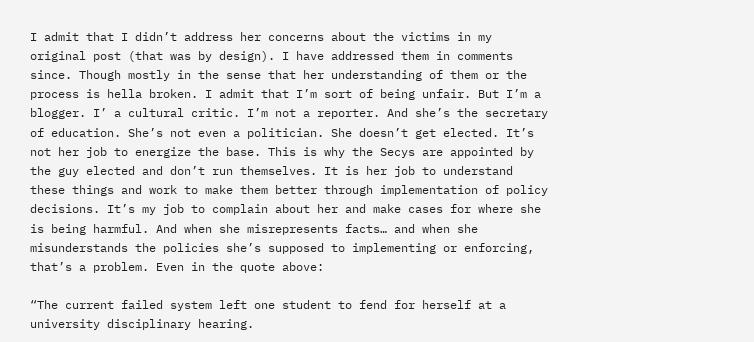I admit that I didn’t address her concerns about the victims in my original post (that was by design). I have addressed them in comments since. Though mostly in the sense that her understanding of them or the process is hella broken. I admit that I’m sort of being unfair. But I’m a blogger. I’ a cultural critic. I’m not a reporter. And she’s the secretary of education. She’s not even a politician. She doesn’t get elected. It’s not her job to energize the base. This is why the Secys are appointed by the guy elected and don’t run themselves. It is her job to understand these things and work to make them better through implementation of policy decisions. It’s my job to complain about her and make cases for where she is being harmful. And when she misrepresents facts… and when she misunderstands the policies she’s supposed to implementing or enforcing, that’s a problem. Even in the quote above:

“The current failed system left one student to fend for herself at a university disciplinary hearing.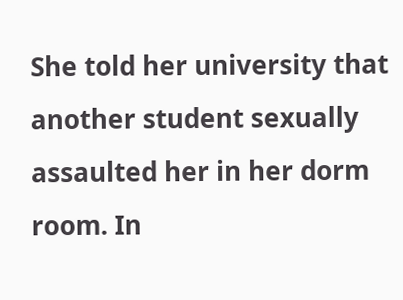She told her university that another student sexually assaulted her in her dorm room. In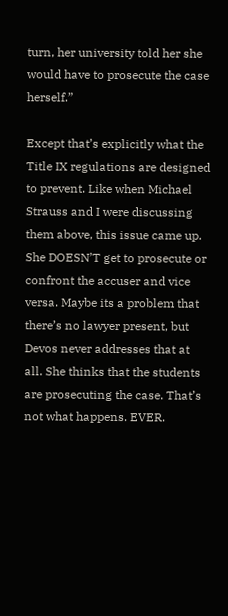turn, her university told her she would have to prosecute the case herself.”

Except that’s explicitly what the Title IX regulations are designed to prevent. Like when Michael Strauss and I were discussing them above, this issue came up. She DOESN’T get to prosecute or confront the accuser and vice versa. Maybe its a problem that there’s no lawyer present, but Devos never addresses that at all. She thinks that the students are prosecuting the case. That’s not what happens. EVER.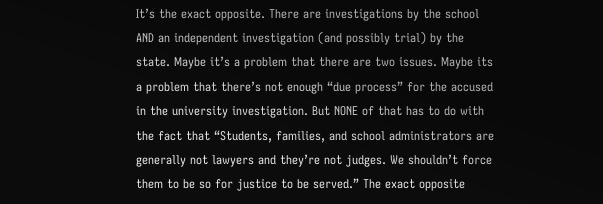It’s the exact opposite. There are investigations by the school AND an independent investigation (and possibly trial) by the state. Maybe it’s a problem that there are two issues. Maybe its a problem that there’s not enough “due process” for the accused in the university investigation. But NONE of that has to do with the fact that “Students, families, and school administrators are generally not lawyers and they’re not judges. We shouldn’t force them to be so for justice to be served.” The exact opposite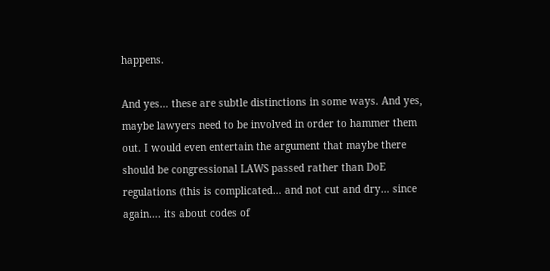happens.

And yes… these are subtle distinctions in some ways. And yes, maybe lawyers need to be involved in order to hammer them out. I would even entertain the argument that maybe there should be congressional LAWS passed rather than DoE regulations (this is complicated… and not cut and dry… since again…. its about codes of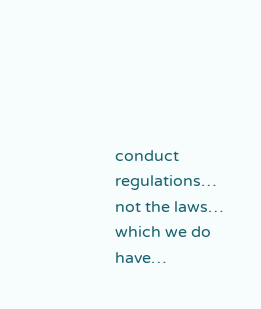conduct regulations… not the laws… which we do have…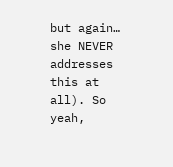but again… she NEVER addresses this at all). So yeah,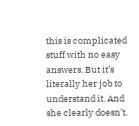this is complicated stuff with no easy answers. But it’s literally her job to understand it. And she clearly doesn’t.